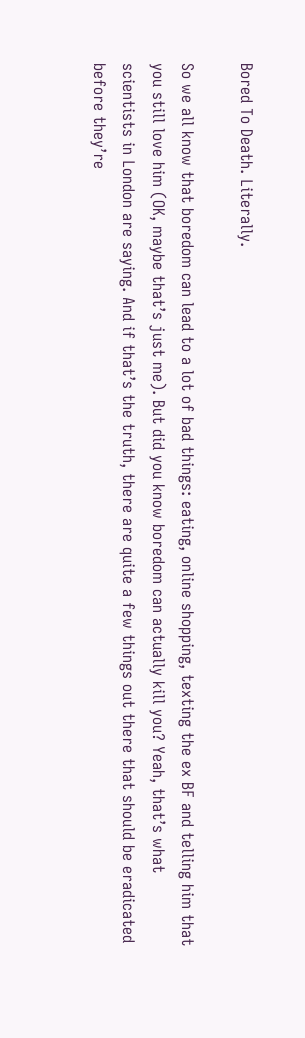Bored To Death. Literally.

So we all know that boredom can lead to a lot of bad things: eating, online shopping, texting the ex BF and telling him that you still love him (OK, maybe that’s just me). But did you know boredom can actually kill you? Yeah, that’s what scientists in London are saying. And if that’s the truth, there are quite a few things out there that should be eradicated before they’re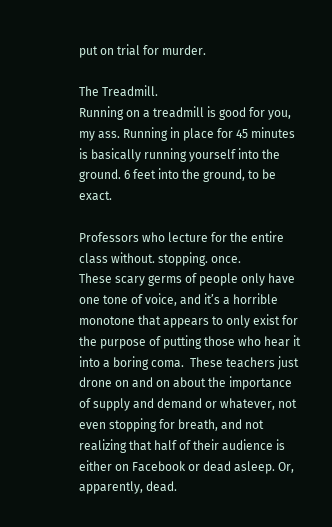put on trial for murder.

The Treadmill.
Running on a treadmill is good for you, my ass. Running in place for 45 minutes is basically running yourself into the ground. 6 feet into the ground, to be exact.

Professors who lecture for the entire class without. stopping. once.
These scary germs of people only have one tone of voice, and it’s a horrible monotone that appears to only exist for the purpose of putting those who hear it into a boring coma.  These teachers just drone on and on about the importance of supply and demand or whatever, not even stopping for breath, and not realizing that half of their audience is either on Facebook or dead asleep. Or, apparently, dead.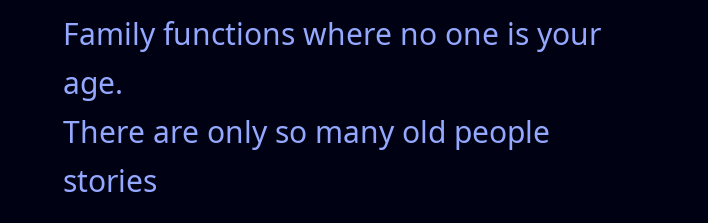Family functions where no one is your age.
There are only so many old people stories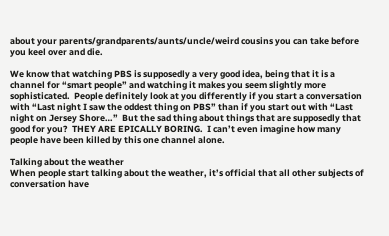about your parents/grandparents/aunts/uncle/weird cousins you can take before you keel over and die.

We know that watching PBS is supposedly a very good idea, being that it is a channel for “smart people” and watching it makes you seem slightly more sophisticated.  People definitely look at you differently if you start a conversation with “Last night I saw the oddest thing on PBS” than if you start out with “Last night on Jersey Shore…”  But the sad thing about things that are supposedly that good for you?  THEY ARE EPICALLY BORING.  I can’t even imagine how many people have been killed by this one channel alone.

Talking about the weather
When people start talking about the weather, it’s official that all other subjects of conversation have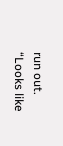run out.  “Looks like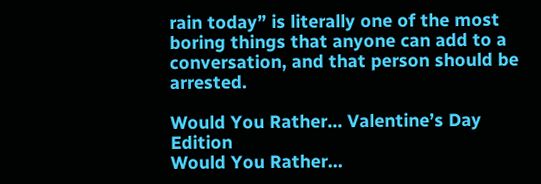rain today” is literally one of the most boring things that anyone can add to a conversation, and that person should be arrested.

Would You Rather… Valentine’s Day Edition
Would You Rather…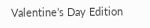Valentine’s Day Edition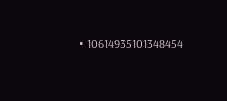• 10614935101348454